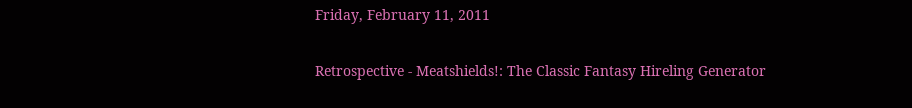Friday, February 11, 2011

Retrospective - Meatshields!: The Classic Fantasy Hireling Generator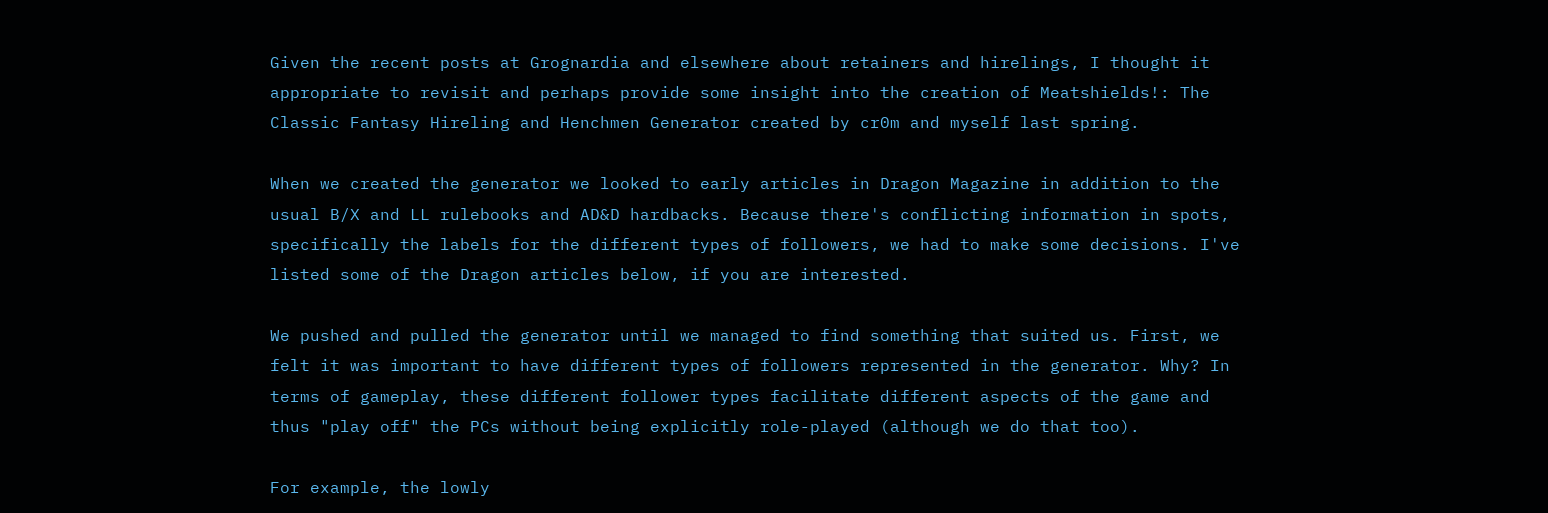Given the recent posts at Grognardia and elsewhere about retainers and hirelings, I thought it appropriate to revisit and perhaps provide some insight into the creation of Meatshields!: The Classic Fantasy Hireling and Henchmen Generator created by cr0m and myself last spring.

When we created the generator we looked to early articles in Dragon Magazine in addition to the usual B/X and LL rulebooks and AD&D hardbacks. Because there's conflicting information in spots, specifically the labels for the different types of followers, we had to make some decisions. I've listed some of the Dragon articles below, if you are interested.

We pushed and pulled the generator until we managed to find something that suited us. First, we felt it was important to have different types of followers represented in the generator. Why? In terms of gameplay, these different follower types facilitate different aspects of the game and thus "play off" the PCs without being explicitly role-played (although we do that too).

For example, the lowly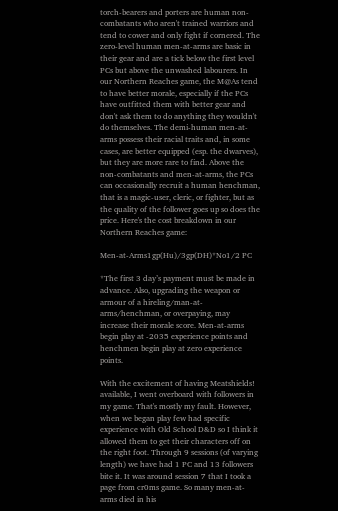torch-bearers and porters are human non-combatants who aren't trained warriors and tend to cower and only fight if cornered. The zero-level human men-at-arms are basic in their gear and are a tick below the first level PCs but above the unwashed labourers. In our Northern Reaches game, the M@As tend to have better morale, especially if the PCs have outfitted them with better gear and don't ask them to do anything they wouldn't do themselves. The demi-human men-at-arms possess their racial traits and, in some cases, are better equipped (esp. the dwarves), but they are more rare to find. Above the non-combatants and men-at-arms, the PCs can occasionally recruit a human henchman, that is a magic-user, cleric, or fighter, but as the quality of the follower goes up so does the price. Here's the cost breakdown in our Northern Reaches game:

Men-at-Arms1gp(Hu)/3gp(DH)*No1/2 PC

*The first 3 day’s payment must be made in advance. Also, upgrading the weapon or armour of a hireling/man-at-arms/henchman, or overpaying, may increase their morale score. Men-at-arms begin play at -2035 experience points and henchmen begin play at zero experience points.

With the excitement of having Meatshields! available, I went overboard with followers in my game. That's mostly my fault. However, when we began play few had specific experience with Old School D&D so I think it allowed them to get their characters off on the right foot. Through 9 sessions (of varying length) we have had 1 PC and 13 followers bite it. It was around session 7 that I took a page from cr0ms game. So many men-at-arms died in his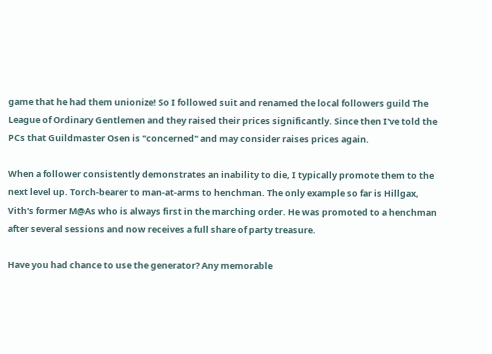game that he had them unionize! So I followed suit and renamed the local followers guild The League of Ordinary Gentlemen and they raised their prices significantly. Since then I've told the PCs that Guildmaster Osen is "concerned" and may consider raises prices again.

When a follower consistently demonstrates an inability to die, I typically promote them to the next level up. Torch-bearer to man-at-arms to henchman. The only example so far is Hillgax, Vith's former M@As who is always first in the marching order. He was promoted to a henchman after several sessions and now receives a full share of party treasure.

Have you had chance to use the generator? Any memorable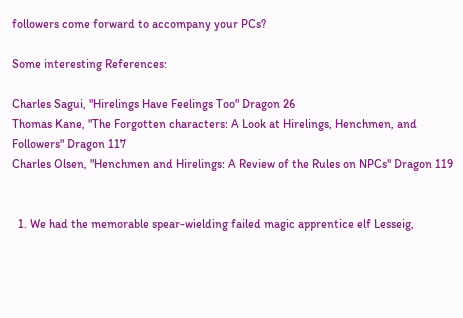followers come forward to accompany your PCs?

Some interesting References:

Charles Sagui, "Hirelings Have Feelings Too" Dragon 26
Thomas Kane, "The Forgotten characters: A Look at Hirelings, Henchmen, and Followers" Dragon 117
Charles Olsen, "Henchmen and Hirelings: A Review of the Rules on NPCs" Dragon 119


  1. We had the memorable spear-wielding failed magic apprentice elf Lesseig,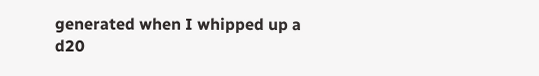generated when I whipped up a d20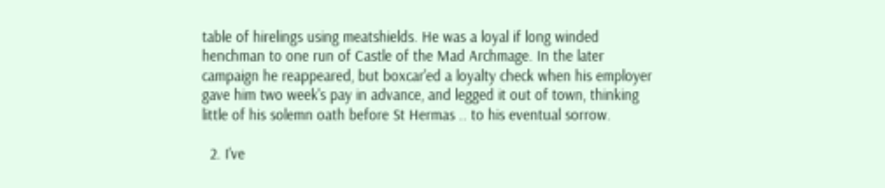table of hirelings using meatshields. He was a loyal if long winded henchman to one run of Castle of the Mad Archmage. In the later campaign he reappeared, but boxcar'ed a loyalty check when his employer gave him two week's pay in advance, and legged it out of town, thinking little of his solemn oath before St Hermas .. to his eventual sorrow.

  2. I've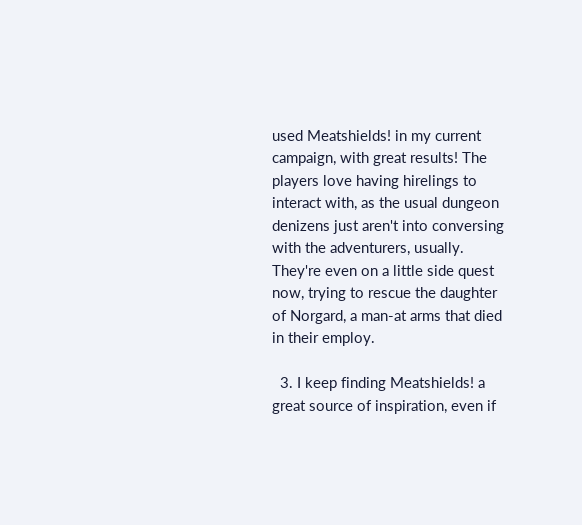used Meatshields! in my current campaign, with great results! The players love having hirelings to interact with, as the usual dungeon denizens just aren't into conversing with the adventurers, usually. They're even on a little side quest now, trying to rescue the daughter of Norgard, a man-at arms that died in their employ.

  3. I keep finding Meatshields! a great source of inspiration, even if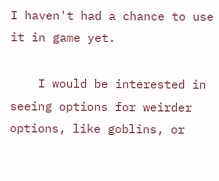I haven't had a chance to use it in game yet.

    I would be interested in seeing options for weirder options, like goblins, or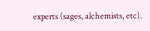experts (sages, alchemists, etc).